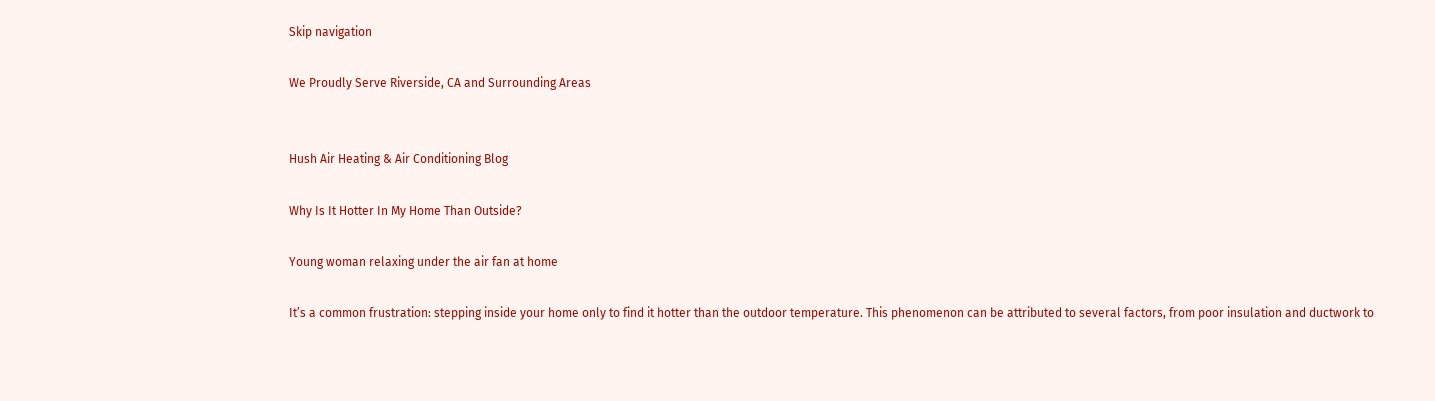Skip navigation

We Proudly Serve Riverside, CA and Surrounding Areas


Hush Air Heating & Air Conditioning Blog

Why Is It Hotter In My Home Than Outside?

Young woman relaxing under the air fan at home

It’s a common frustration: stepping inside your home only to find it hotter than the outdoor temperature. This phenomenon can be attributed to several factors, from poor insulation and ductwork to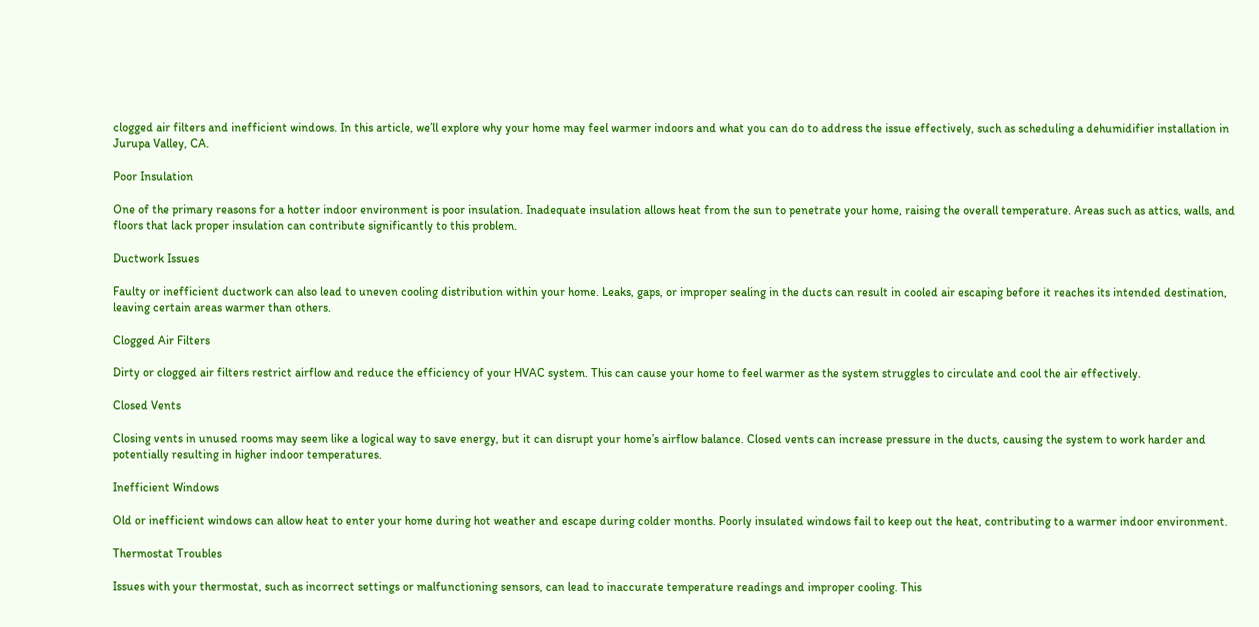clogged air filters and inefficient windows. In this article, we’ll explore why your home may feel warmer indoors and what you can do to address the issue effectively, such as scheduling a dehumidifier installation in Jurupa Valley, CA.

Poor Insulation

One of the primary reasons for a hotter indoor environment is poor insulation. Inadequate insulation allows heat from the sun to penetrate your home, raising the overall temperature. Areas such as attics, walls, and floors that lack proper insulation can contribute significantly to this problem.

Ductwork Issues

Faulty or inefficient ductwork can also lead to uneven cooling distribution within your home. Leaks, gaps, or improper sealing in the ducts can result in cooled air escaping before it reaches its intended destination, leaving certain areas warmer than others.

Clogged Air Filters

Dirty or clogged air filters restrict airflow and reduce the efficiency of your HVAC system. This can cause your home to feel warmer as the system struggles to circulate and cool the air effectively.

Closed Vents

Closing vents in unused rooms may seem like a logical way to save energy, but it can disrupt your home’s airflow balance. Closed vents can increase pressure in the ducts, causing the system to work harder and potentially resulting in higher indoor temperatures.

Inefficient Windows

Old or inefficient windows can allow heat to enter your home during hot weather and escape during colder months. Poorly insulated windows fail to keep out the heat, contributing to a warmer indoor environment.

Thermostat Troubles

Issues with your thermostat, such as incorrect settings or malfunctioning sensors, can lead to inaccurate temperature readings and improper cooling. This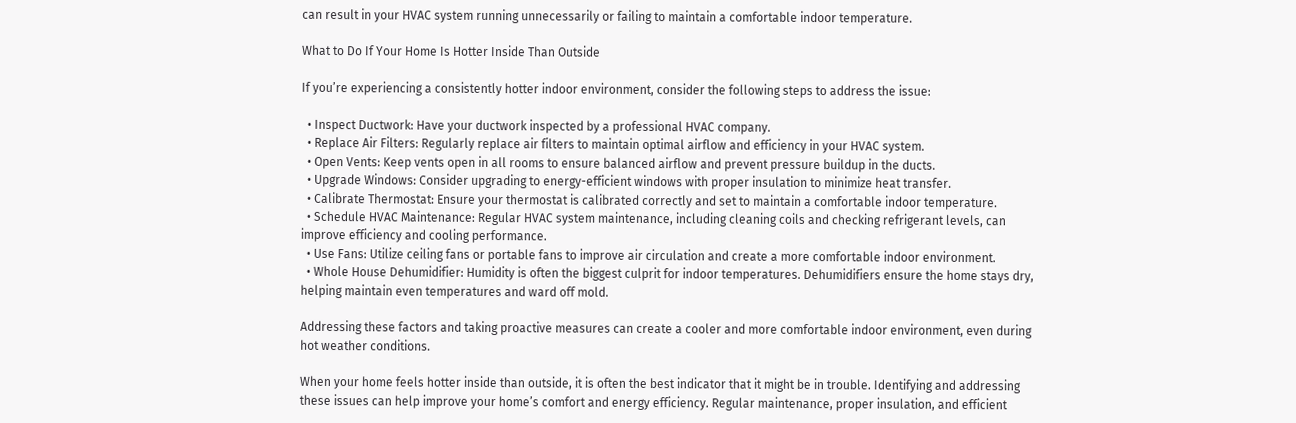can result in your HVAC system running unnecessarily or failing to maintain a comfortable indoor temperature.

What to Do If Your Home Is Hotter Inside Than Outside

If you’re experiencing a consistently hotter indoor environment, consider the following steps to address the issue:

  • Inspect Ductwork: Have your ductwork inspected by a professional HVAC company.
  • Replace Air Filters: Regularly replace air filters to maintain optimal airflow and efficiency in your HVAC system.
  • Open Vents: Keep vents open in all rooms to ensure balanced airflow and prevent pressure buildup in the ducts.
  • Upgrade Windows: Consider upgrading to energy-efficient windows with proper insulation to minimize heat transfer.
  • Calibrate Thermostat: Ensure your thermostat is calibrated correctly and set to maintain a comfortable indoor temperature.
  • Schedule HVAC Maintenance: Regular HVAC system maintenance, including cleaning coils and checking refrigerant levels, can improve efficiency and cooling performance.
  • Use Fans: Utilize ceiling fans or portable fans to improve air circulation and create a more comfortable indoor environment.
  • Whole House Dehumidifier: Humidity is often the biggest culprit for indoor temperatures. Dehumidifiers ensure the home stays dry, helping maintain even temperatures and ward off mold.

Addressing these factors and taking proactive measures can create a cooler and more comfortable indoor environment, even during hot weather conditions.

When your home feels hotter inside than outside, it is often the best indicator that it might be in trouble. Identifying and addressing these issues can help improve your home’s comfort and energy efficiency. Regular maintenance, proper insulation, and efficient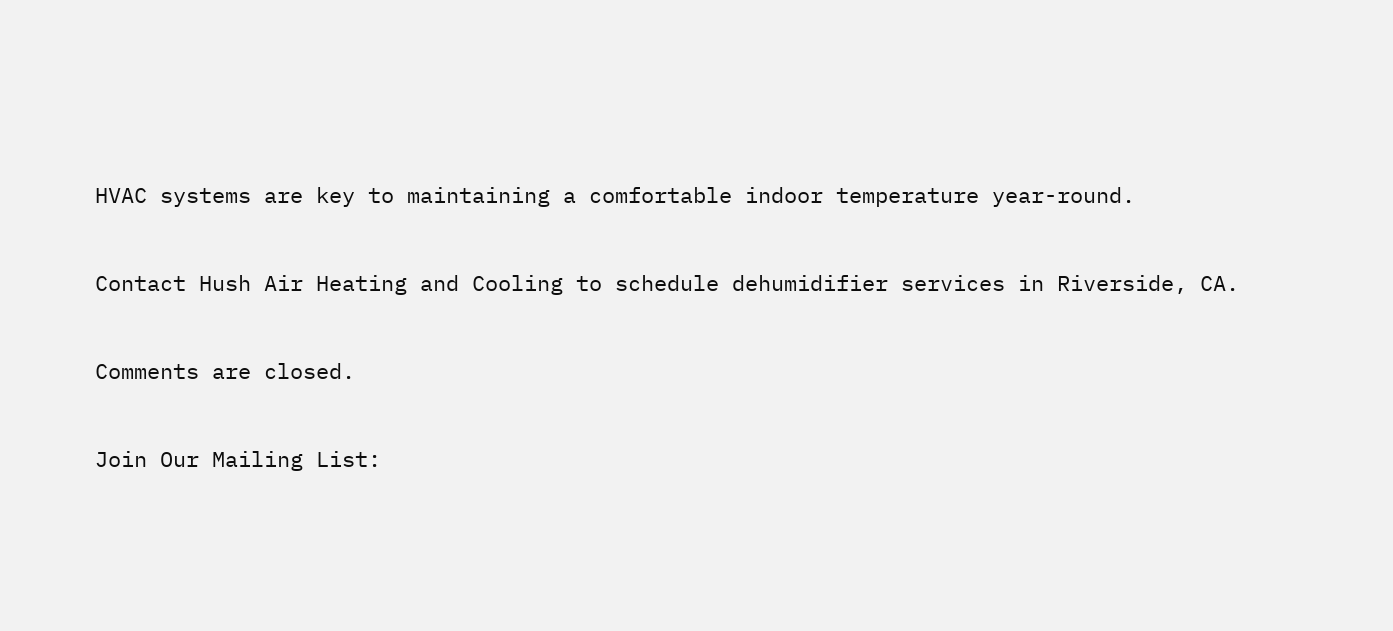HVAC systems are key to maintaining a comfortable indoor temperature year-round.

Contact Hush Air Heating and Cooling to schedule dehumidifier services in Riverside, CA.

Comments are closed.

Join Our Mailing List: